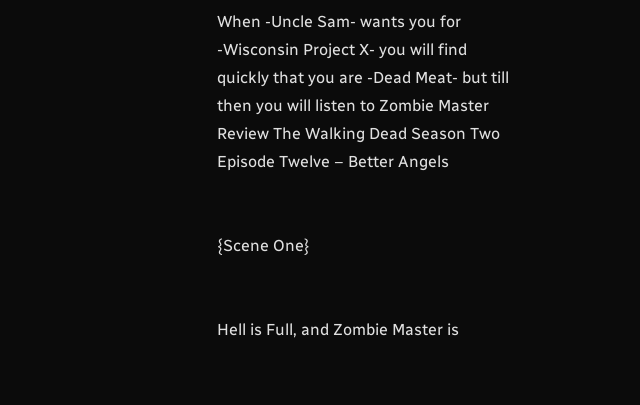When -Uncle Sam- wants you for -Wisconsin Project X- you will find quickly that you are -Dead Meat- but till then you will listen to Zombie Master Review The Walking Dead Season Two Episode Twelve – Better Angels


{Scene One}


Hell is Full, and Zombie Master is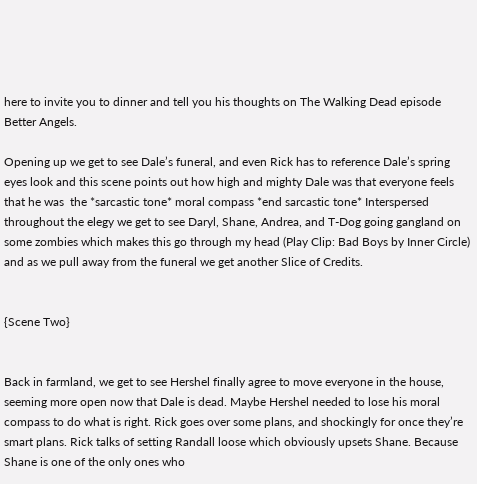here to invite you to dinner and tell you his thoughts on The Walking Dead episode Better Angels.

Opening up we get to see Dale’s funeral, and even Rick has to reference Dale’s spring eyes look and this scene points out how high and mighty Dale was that everyone feels that he was  the *sarcastic tone* moral compass *end sarcastic tone* Interspersed throughout the elegy we get to see Daryl, Shane, Andrea, and T-Dog going gangland on some zombies which makes this go through my head (Play Clip: Bad Boys by Inner Circle) and as we pull away from the funeral we get another Slice of Credits.


{Scene Two}


Back in farmland, we get to see Hershel finally agree to move everyone in the house, seeming more open now that Dale is dead. Maybe Hershel needed to lose his moral compass to do what is right. Rick goes over some plans, and shockingly for once they’re smart plans. Rick talks of setting Randall loose which obviously upsets Shane. Because Shane is one of the only ones who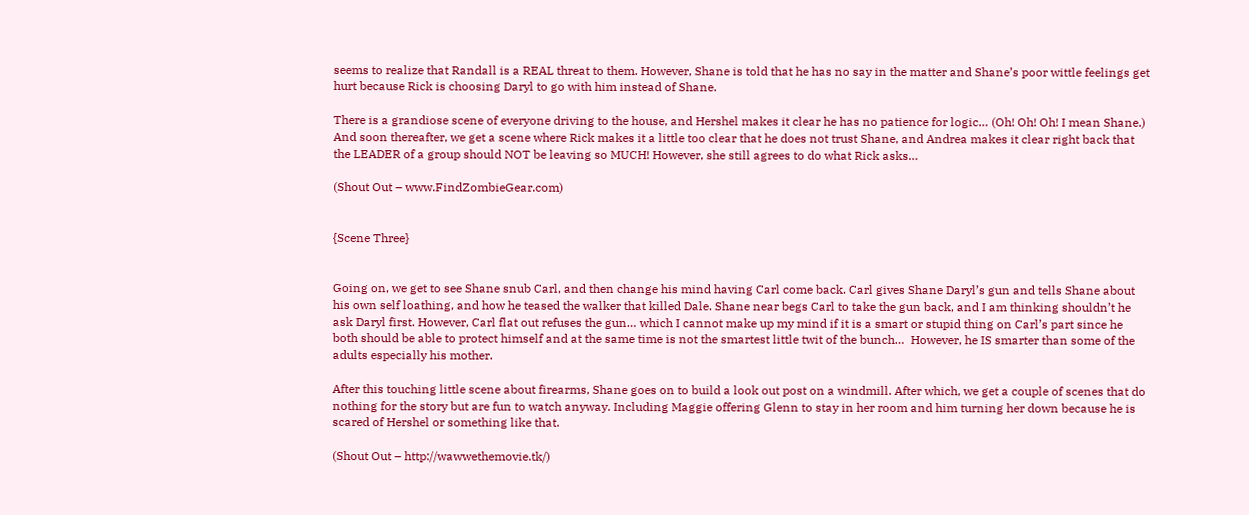seems to realize that Randall is a REAL threat to them. However, Shane is told that he has no say in the matter and Shane’s poor wittle feelings get hurt because Rick is choosing Daryl to go with him instead of Shane.

There is a grandiose scene of everyone driving to the house, and Hershel makes it clear he has no patience for logic… (Oh! Oh! Oh! I mean Shane.) And soon thereafter, we get a scene where Rick makes it a little too clear that he does not trust Shane, and Andrea makes it clear right back that the LEADER of a group should NOT be leaving so MUCH! However, she still agrees to do what Rick asks…

(Shout Out – www.FindZombieGear.com)


{Scene Three}


Going on, we get to see Shane snub Carl, and then change his mind having Carl come back. Carl gives Shane Daryl’s gun and tells Shane about his own self loathing, and how he teased the walker that killed Dale. Shane near begs Carl to take the gun back, and I am thinking shouldn’t he ask Daryl first. However, Carl flat out refuses the gun… which I cannot make up my mind if it is a smart or stupid thing on Carl’s part since he both should be able to protect himself and at the same time is not the smartest little twit of the bunch…  However, he IS smarter than some of the adults especially his mother.

After this touching little scene about firearms, Shane goes on to build a look out post on a windmill. After which, we get a couple of scenes that do nothing for the story but are fun to watch anyway. Including Maggie offering Glenn to stay in her room and him turning her down because he is scared of Hershel or something like that.

(Shout Out – http://wawwethemovie.tk/)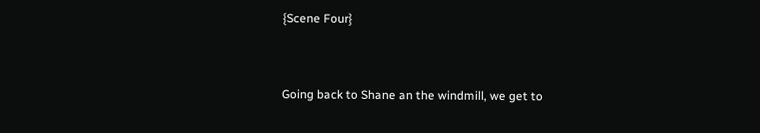{Scene Four}


Going back to Shane an the windmill, we get to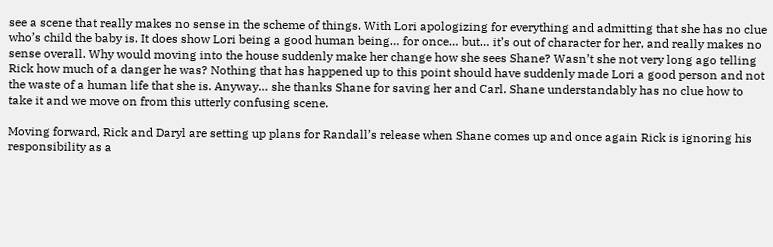see a scene that really makes no sense in the scheme of things. With Lori apologizing for everything and admitting that she has no clue who’s child the baby is. It does show Lori being a good human being… for once… but… it’s out of character for her, and really makes no sense overall. Why would moving into the house suddenly make her change how she sees Shane? Wasn’t she not very long ago telling Rick how much of a danger he was? Nothing that has happened up to this point should have suddenly made Lori a good person and not the waste of a human life that she is. Anyway… she thanks Shane for saving her and Carl. Shane understandably has no clue how to take it and we move on from this utterly confusing scene.

Moving forward, Rick and Daryl are setting up plans for Randall’s release when Shane comes up and once again Rick is ignoring his responsibility as a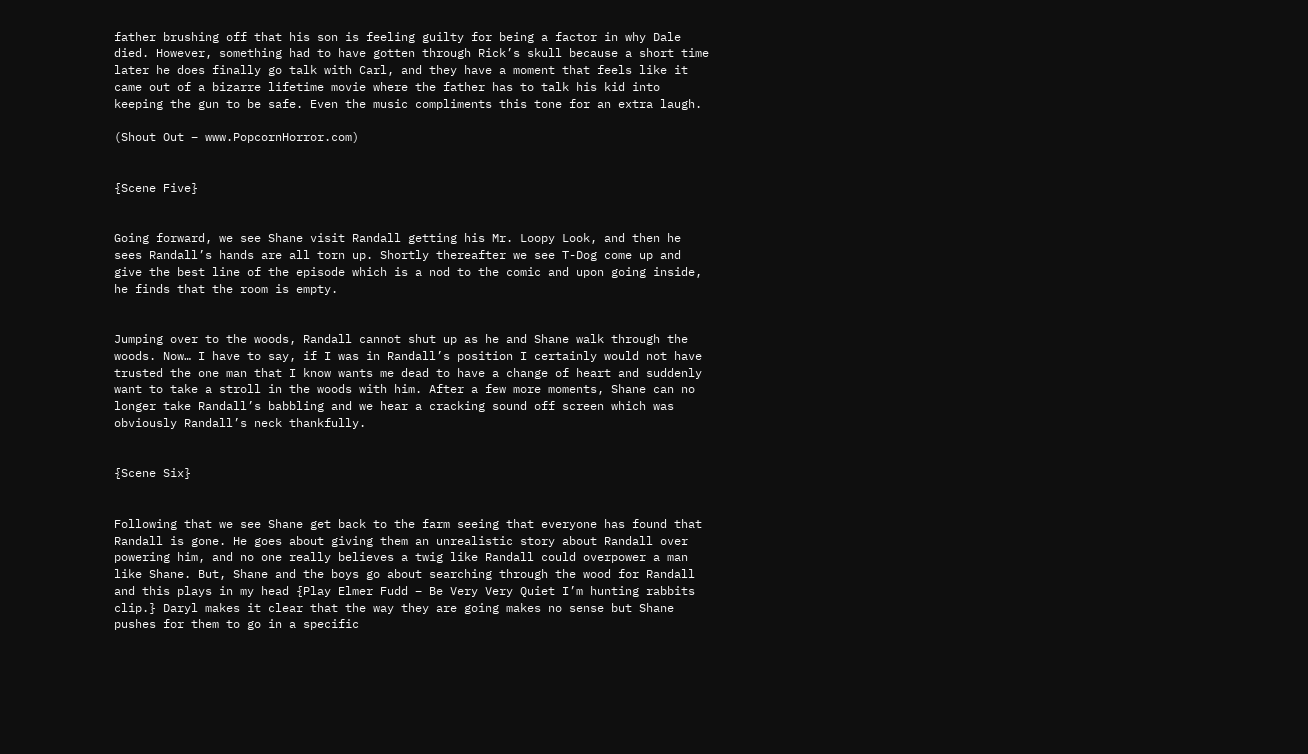father brushing off that his son is feeling guilty for being a factor in why Dale died. However, something had to have gotten through Rick’s skull because a short time later he does finally go talk with Carl, and they have a moment that feels like it came out of a bizarre lifetime movie where the father has to talk his kid into keeping the gun to be safe. Even the music compliments this tone for an extra laugh.

(Shout Out – www.PopcornHorror.com)


{Scene Five}


Going forward, we see Shane visit Randall getting his Mr. Loopy Look, and then he sees Randall’s hands are all torn up. Shortly thereafter we see T-Dog come up and give the best line of the episode which is a nod to the comic and upon going inside, he finds that the room is empty.


Jumping over to the woods, Randall cannot shut up as he and Shane walk through the woods. Now… I have to say, if I was in Randall’s position I certainly would not have trusted the one man that I know wants me dead to have a change of heart and suddenly want to take a stroll in the woods with him. After a few more moments, Shane can no longer take Randall’s babbling and we hear a cracking sound off screen which was obviously Randall’s neck thankfully.


{Scene Six}


Following that we see Shane get back to the farm seeing that everyone has found that Randall is gone. He goes about giving them an unrealistic story about Randall over powering him, and no one really believes a twig like Randall could overpower a man like Shane. But, Shane and the boys go about searching through the wood for Randall and this plays in my head {Play Elmer Fudd – Be Very Very Quiet I’m hunting rabbits clip.} Daryl makes it clear that the way they are going makes no sense but Shane pushes for them to go in a specific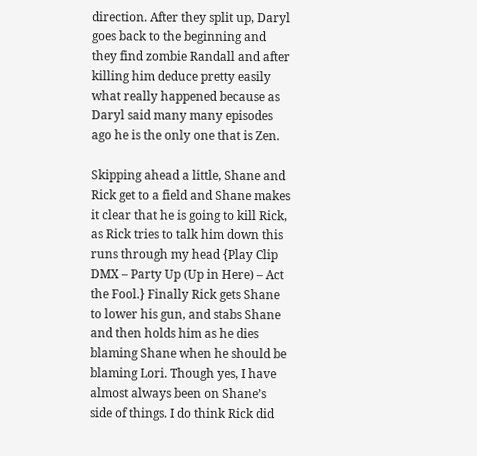direction. After they split up, Daryl goes back to the beginning and they find zombie Randall and after killing him deduce pretty easily what really happened because as Daryl said many many episodes ago he is the only one that is Zen.

Skipping ahead a little, Shane and Rick get to a field and Shane makes it clear that he is going to kill Rick, as Rick tries to talk him down this runs through my head {Play Clip DMX – Party Up (Up in Here) – Act the Fool.} Finally Rick gets Shane to lower his gun, and stabs Shane and then holds him as he dies blaming Shane when he should be blaming Lori. Though yes, I have almost always been on Shane’s side of things. I do think Rick did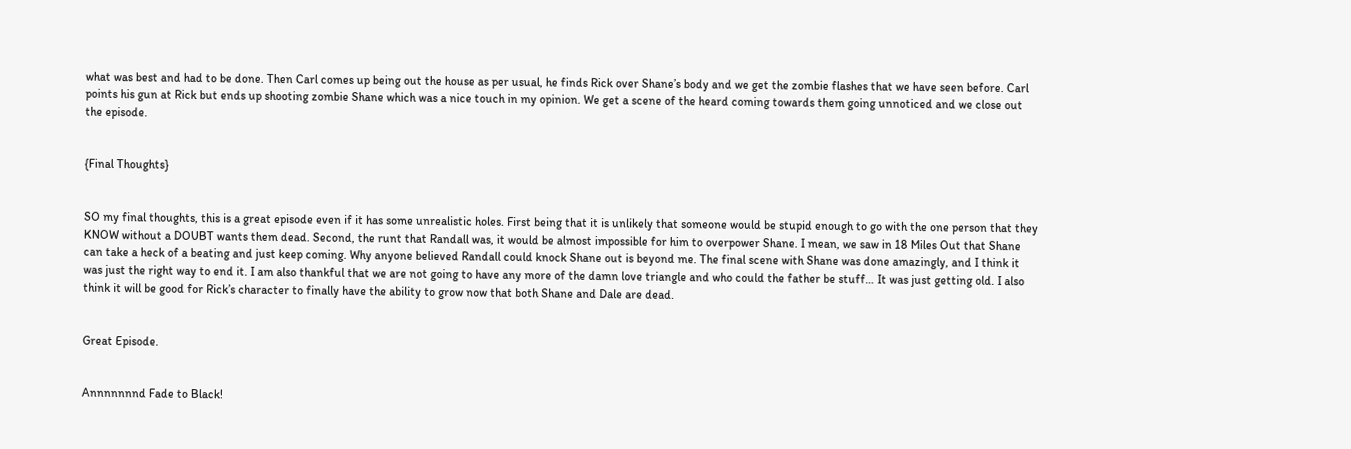what was best and had to be done. Then Carl comes up being out the house as per usual, he finds Rick over Shane’s body and we get the zombie flashes that we have seen before. Carl points his gun at Rick but ends up shooting zombie Shane which was a nice touch in my opinion. We get a scene of the heard coming towards them going unnoticed and we close out the episode.


{Final Thoughts}


SO my final thoughts, this is a great episode even if it has some unrealistic holes. First being that it is unlikely that someone would be stupid enough to go with the one person that they KNOW without a DOUBT wants them dead. Second, the runt that Randall was, it would be almost impossible for him to overpower Shane. I mean, we saw in 18 Miles Out that Shane can take a heck of a beating and just keep coming. Why anyone believed Randall could knock Shane out is beyond me. The final scene with Shane was done amazingly, and I think it was just the right way to end it. I am also thankful that we are not going to have any more of the damn love triangle and who could the father be stuff… It was just getting old. I also think it will be good for Rick’s character to finally have the ability to grow now that both Shane and Dale are dead.


Great Episode.


Annnnnnnd Fade to Black!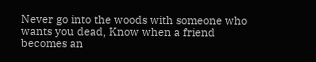Never go into the woods with someone who wants you dead, Know when a friend becomes an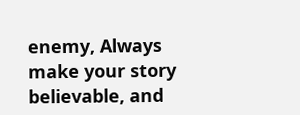enemy, Always make your story believable, and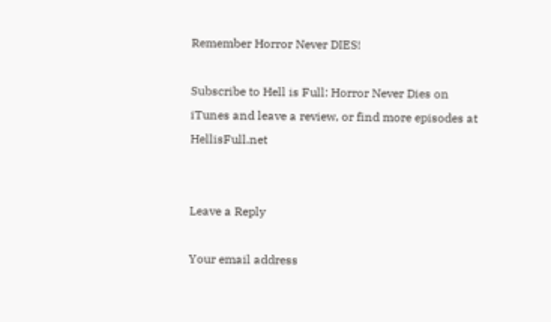Remember Horror Never DIES!

Subscribe to Hell is Full: Horror Never Dies on iTunes and leave a review, or find more episodes at HellisFull.net


Leave a Reply

Your email address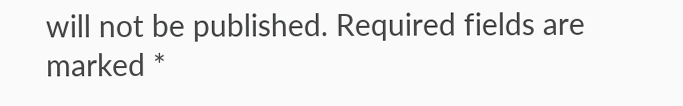will not be published. Required fields are marked *